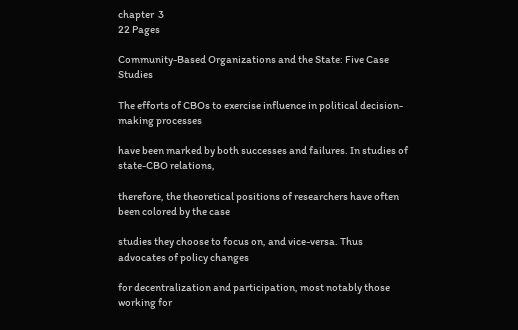chapter  3
22 Pages

Community-Based Organizations and the State: Five Case Studies

The efforts of CBOs to exercise influence in political decision-making processes

have been marked by both successes and failures. In studies of state-CBO relations,

therefore, the theoretical positions of researchers have often been colored by the case

studies they choose to focus on, and vice-versa. Thus advocates of policy changes

for decentralization and participation, most notably those working for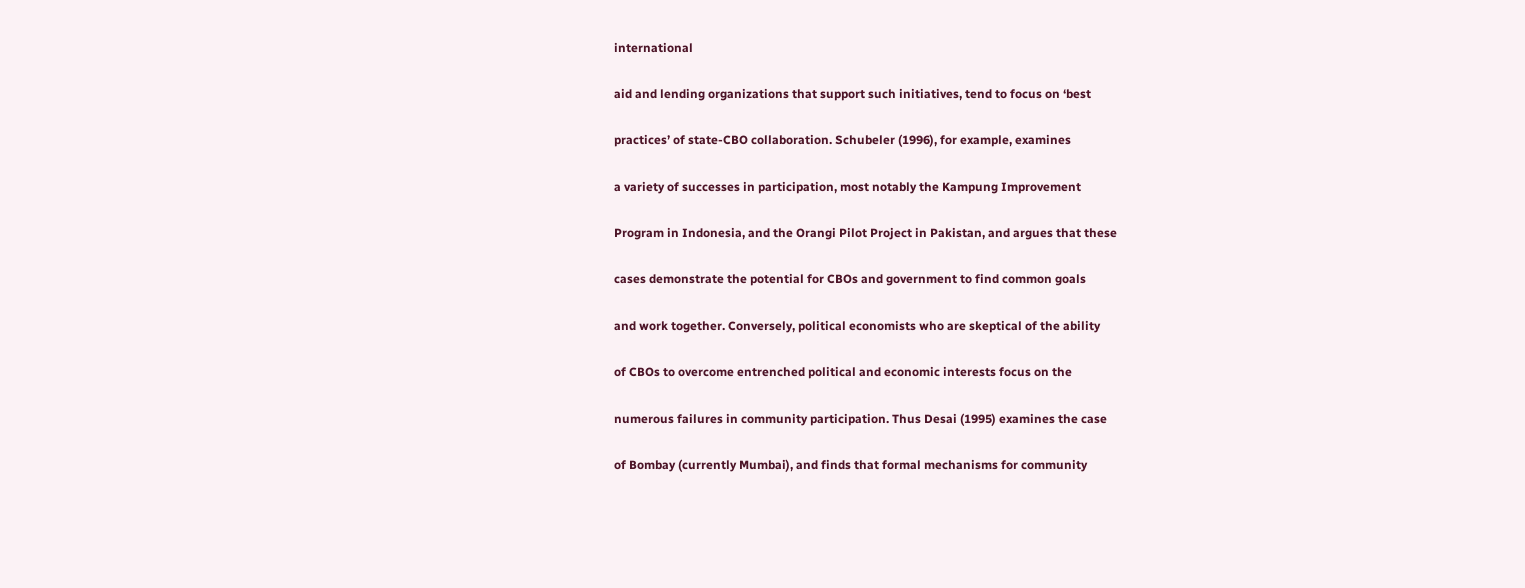international

aid and lending organizations that support such initiatives, tend to focus on ‘best

practices’ of state-CBO collaboration. Schubeler (1996), for example, examines

a variety of successes in participation, most notably the Kampung Improvement

Program in Indonesia, and the Orangi Pilot Project in Pakistan, and argues that these

cases demonstrate the potential for CBOs and government to find common goals

and work together. Conversely, political economists who are skeptical of the ability

of CBOs to overcome entrenched political and economic interests focus on the

numerous failures in community participation. Thus Desai (1995) examines the case

of Bombay (currently Mumbai), and finds that formal mechanisms for community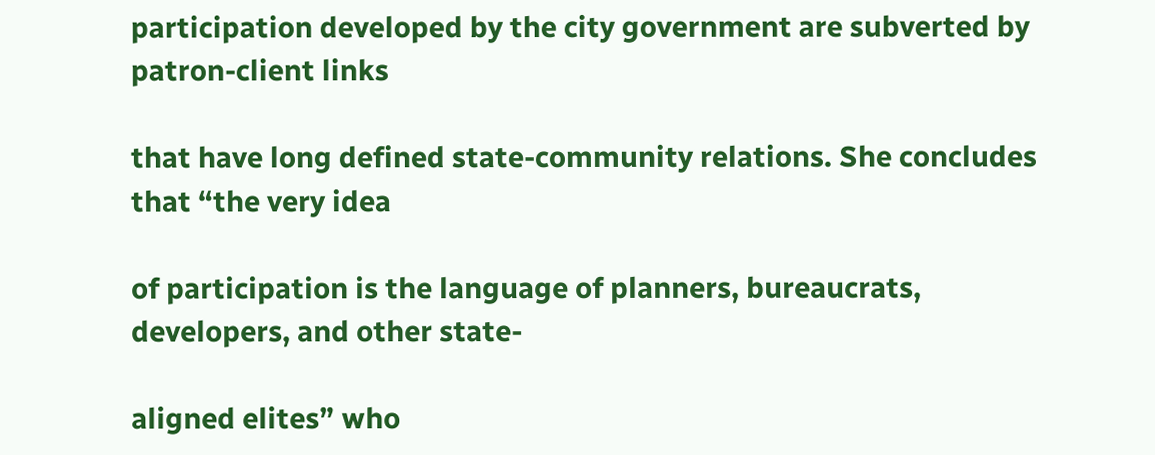participation developed by the city government are subverted by patron-client links

that have long defined state-community relations. She concludes that “the very idea

of participation is the language of planners, bureaucrats, developers, and other state-

aligned elites” who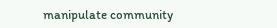manipulate community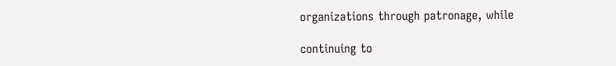organizations through patronage, while

continuing to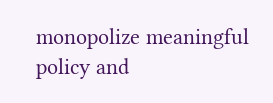monopolize meaningful policy and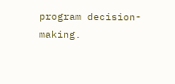program decision-making.